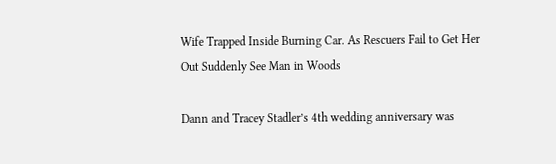Wife Trapped Inside Burning Car. As Rescuers Fail to Get Her Out Suddenly See Man in Woods

Dann and Tracey Stadler’s 4th wedding anniversary was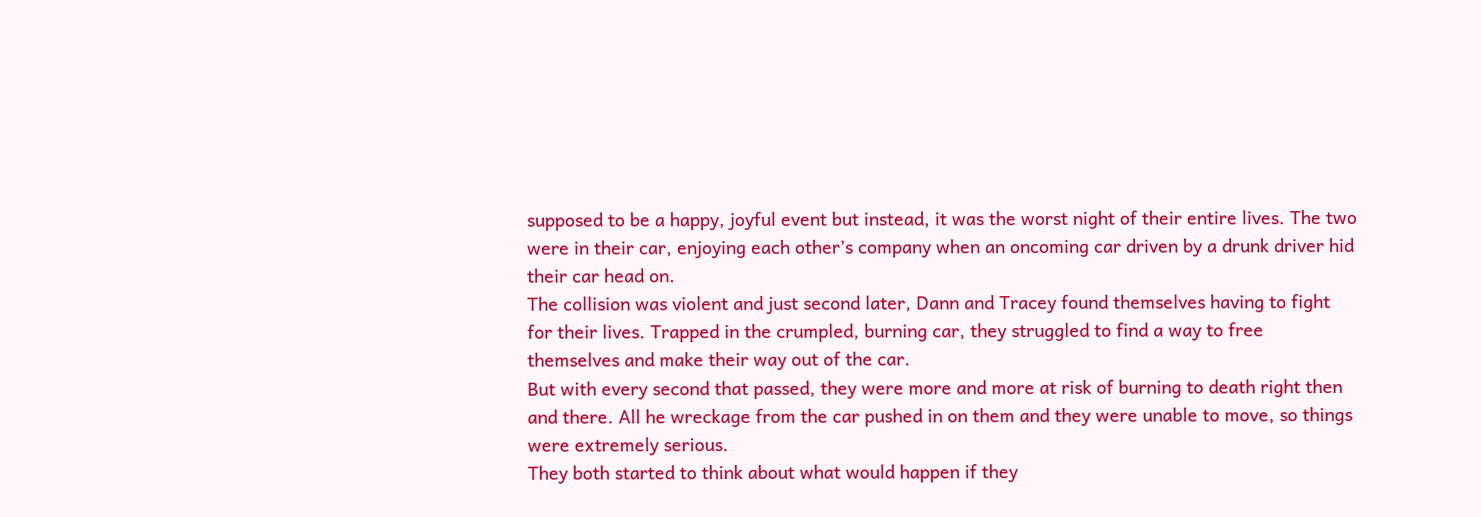supposed to be a happy, joyful event but instead, it was the worst night of their entire lives. The two were in their car, enjoying each other’s company when an oncoming car driven by a drunk driver hid their car head on.
The collision was violent and just second later, Dann and Tracey found themselves having to fight for their lives. Trapped in the crumpled, burning car, they struggled to find a way to free themselves and make their way out of the car.
But with every second that passed, they were more and more at risk of burning to death right then and there. All he wreckage from the car pushed in on them and they were unable to move, so things were extremely serious.
They both started to think about what would happen if they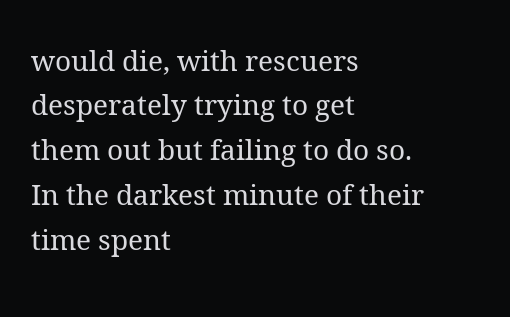would die, with rescuers desperately trying to get them out but failing to do so. In the darkest minute of their time spent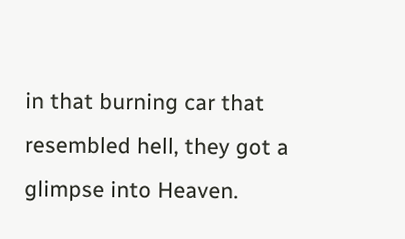in that burning car that resembled hell, they got a glimpse into Heaven.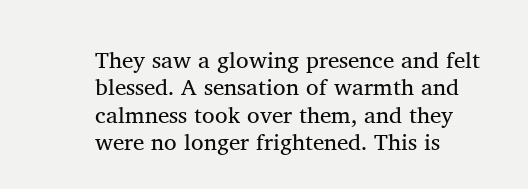They saw a glowing presence and felt blessed. A sensation of warmth and calmness took over them, and they were no longer frightened. This is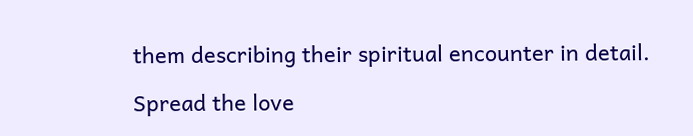them describing their spiritual encounter in detail.

Spread the love